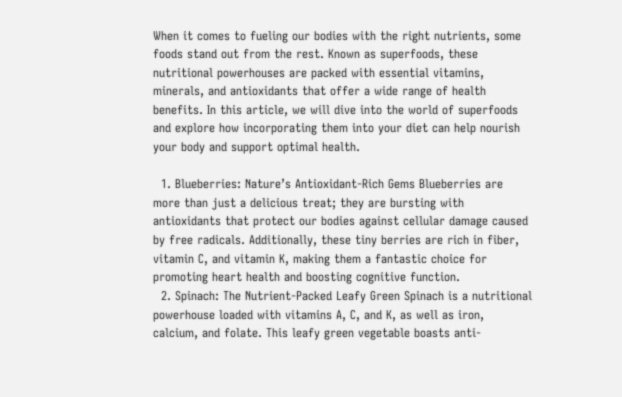When it comes to fueling our bodies with the right nutrients, some foods stand out from the rest. Known as superfoods, these nutritional powerhouses are packed with essential vitamins, minerals, and antioxidants that offer a wide range of health benefits. In this article, we will dive into the world of superfoods and explore how incorporating them into your diet can help nourish your body and support optimal health.

  1. Blueberries: Nature’s Antioxidant-Rich Gems Blueberries are more than just a delicious treat; they are bursting with antioxidants that protect our bodies against cellular damage caused by free radicals. Additionally, these tiny berries are rich in fiber, vitamin C, and vitamin K, making them a fantastic choice for promoting heart health and boosting cognitive function.
  2. Spinach: The Nutrient-Packed Leafy Green Spinach is a nutritional powerhouse loaded with vitamins A, C, and K, as well as iron, calcium, and folate. This leafy green vegetable boasts anti-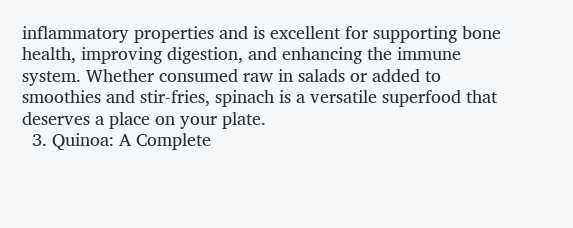inflammatory properties and is excellent for supporting bone health, improving digestion, and enhancing the immune system. Whether consumed raw in salads or added to smoothies and stir-fries, spinach is a versatile superfood that deserves a place on your plate.
  3. Quinoa: A Complete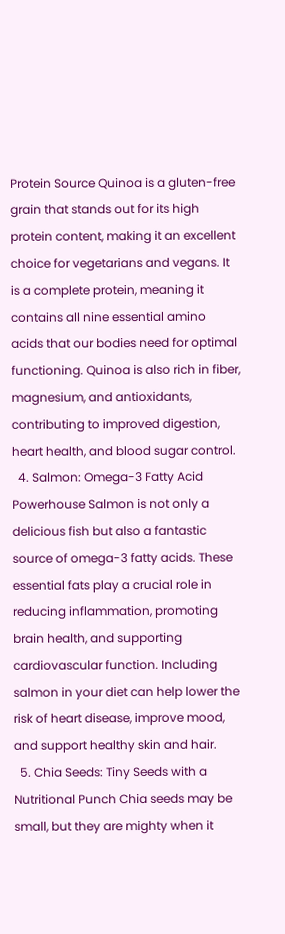Protein Source Quinoa is a gluten-free grain that stands out for its high protein content, making it an excellent choice for vegetarians and vegans. It is a complete protein, meaning it contains all nine essential amino acids that our bodies need for optimal functioning. Quinoa is also rich in fiber, magnesium, and antioxidants, contributing to improved digestion, heart health, and blood sugar control.
  4. Salmon: Omega-3 Fatty Acid Powerhouse Salmon is not only a delicious fish but also a fantastic source of omega-3 fatty acids. These essential fats play a crucial role in reducing inflammation, promoting brain health, and supporting cardiovascular function. Including salmon in your diet can help lower the risk of heart disease, improve mood, and support healthy skin and hair.
  5. Chia Seeds: Tiny Seeds with a Nutritional Punch Chia seeds may be small, but they are mighty when it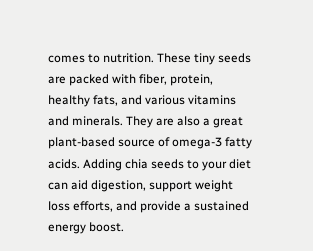comes to nutrition. These tiny seeds are packed with fiber, protein, healthy fats, and various vitamins and minerals. They are also a great plant-based source of omega-3 fatty acids. Adding chia seeds to your diet can aid digestion, support weight loss efforts, and provide a sustained energy boost.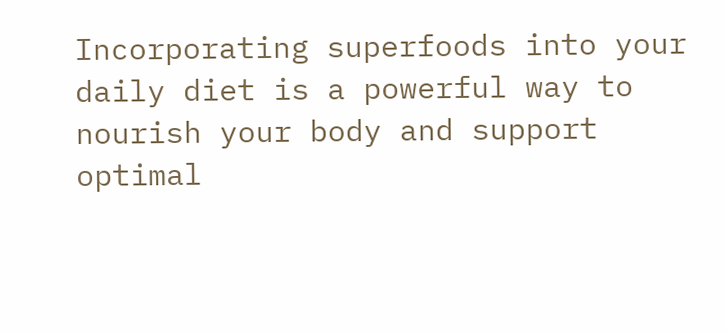Incorporating superfoods into your daily diet is a powerful way to nourish your body and support optimal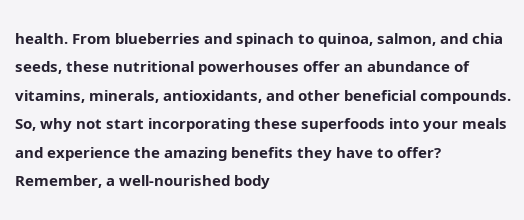health. From blueberries and spinach to quinoa, salmon, and chia seeds, these nutritional powerhouses offer an abundance of vitamins, minerals, antioxidants, and other beneficial compounds. So, why not start incorporating these superfoods into your meals and experience the amazing benefits they have to offer? Remember, a well-nourished body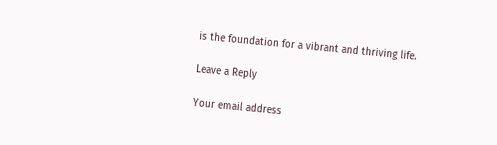is the foundation for a vibrant and thriving life.

Leave a Reply

Your email address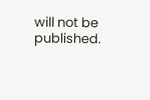will not be published.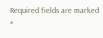Required fields are marked *